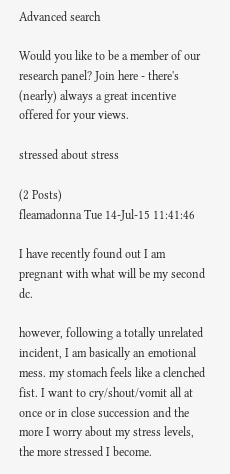Advanced search

Would you like to be a member of our research panel? Join here - there's (nearly) always a great incentive offered for your views.

stressed about stress

(2 Posts)
fleamadonna Tue 14-Jul-15 11:41:46

I have recently found out I am pregnant with what will be my second dc.

however, following a totally unrelated incident, I am basically an emotional mess. my stomach feels like a clenched fist. I want to cry/shout/vomit all at once or in close succession and the more I worry about my stress levels, the more stressed I become.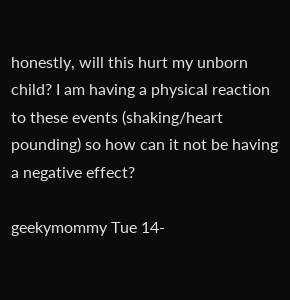honestly, will this hurt my unborn child? I am having a physical reaction to these events (shaking/heart pounding) so how can it not be having a negative effect?

geekymommy Tue 14-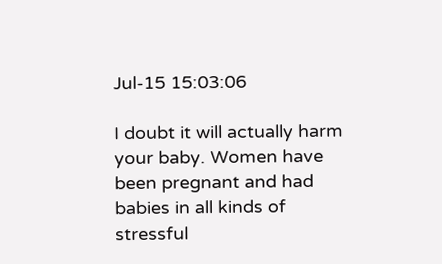Jul-15 15:03:06

I doubt it will actually harm your baby. Women have been pregnant and had babies in all kinds of stressful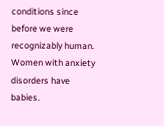conditions since before we were recognizably human. Women with anxiety disorders have babies.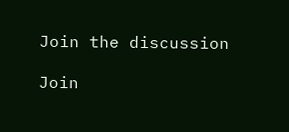Join the discussion

Join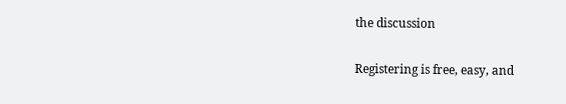the discussion

Registering is free, easy, and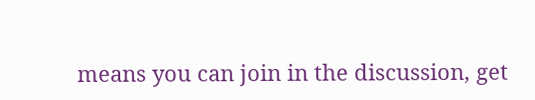means you can join in the discussion, get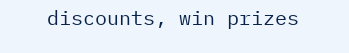discounts, win prizes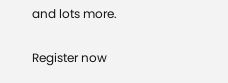and lots more.

Register now